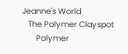Jeanne's World
   The Polymer Clayspot
       Polymer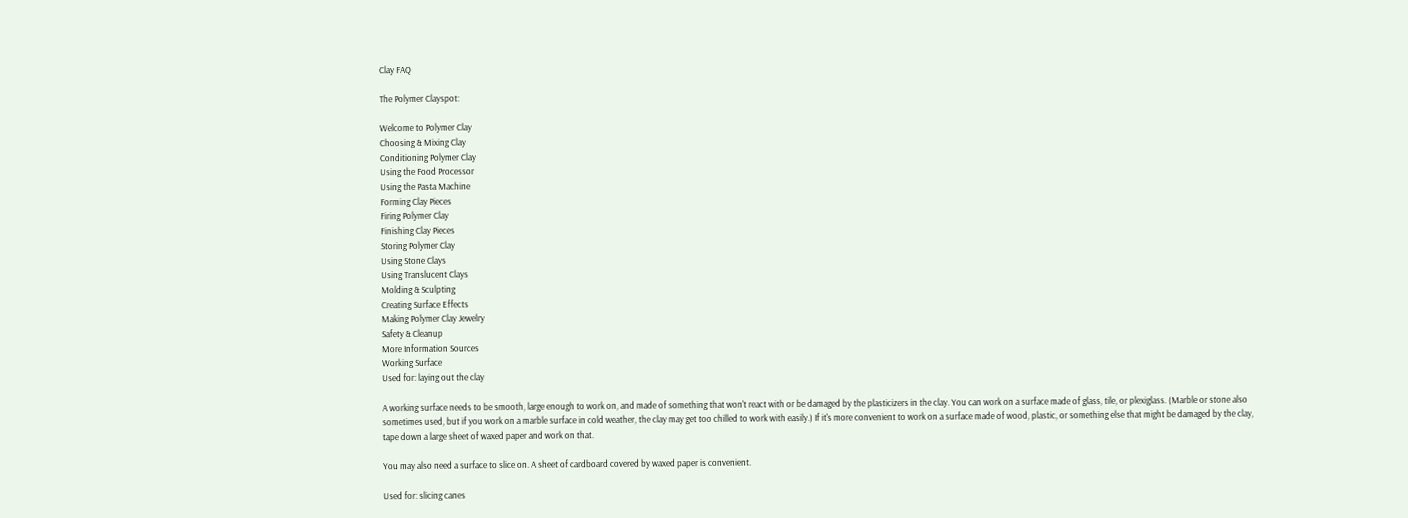Clay FAQ

The Polymer Clayspot:

Welcome to Polymer Clay
Choosing & Mixing Clay
Conditioning Polymer Clay
Using the Food Processor
Using the Pasta Machine
Forming Clay Pieces
Firing Polymer Clay
Finishing Clay Pieces
Storing Polymer Clay
Using Stone Clays
Using Translucent Clays
Molding & Sculpting
Creating Surface Effects
Making Polymer Clay Jewelry
Safety & Cleanup
More Information Sources
Working Surface
Used for: laying out the clay

A working surface needs to be smooth, large enough to work on, and made of something that won't react with or be damaged by the plasticizers in the clay. You can work on a surface made of glass, tile, or plexiglass. (Marble or stone also sometimes used, but if you work on a marble surface in cold weather, the clay may get too chilled to work with easily.) If it's more convenient to work on a surface made of wood, plastic, or something else that might be damaged by the clay, tape down a large sheet of waxed paper and work on that.

You may also need a surface to slice on. A sheet of cardboard covered by waxed paper is convenient.

Used for: slicing canes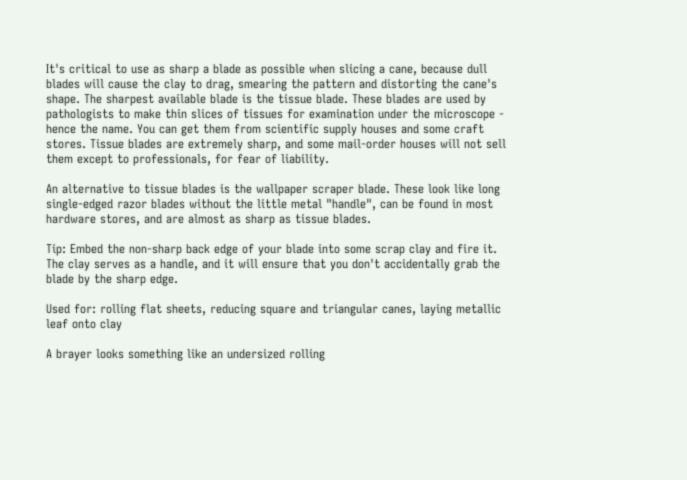It's critical to use as sharp a blade as possible when slicing a cane, because dull blades will cause the clay to drag, smearing the pattern and distorting the cane's shape. The sharpest available blade is the tissue blade. These blades are used by pathologists to make thin slices of tissues for examination under the microscope - hence the name. You can get them from scientific supply houses and some craft stores. Tissue blades are extremely sharp, and some mail-order houses will not sell them except to professionals, for fear of liability.

An alternative to tissue blades is the wallpaper scraper blade. These look like long single-edged razor blades without the little metal "handle", can be found in most hardware stores, and are almost as sharp as tissue blades.

Tip: Embed the non-sharp back edge of your blade into some scrap clay and fire it. The clay serves as a handle, and it will ensure that you don't accidentally grab the blade by the sharp edge.

Used for: rolling flat sheets, reducing square and triangular canes, laying metallic leaf onto clay

A brayer looks something like an undersized rolling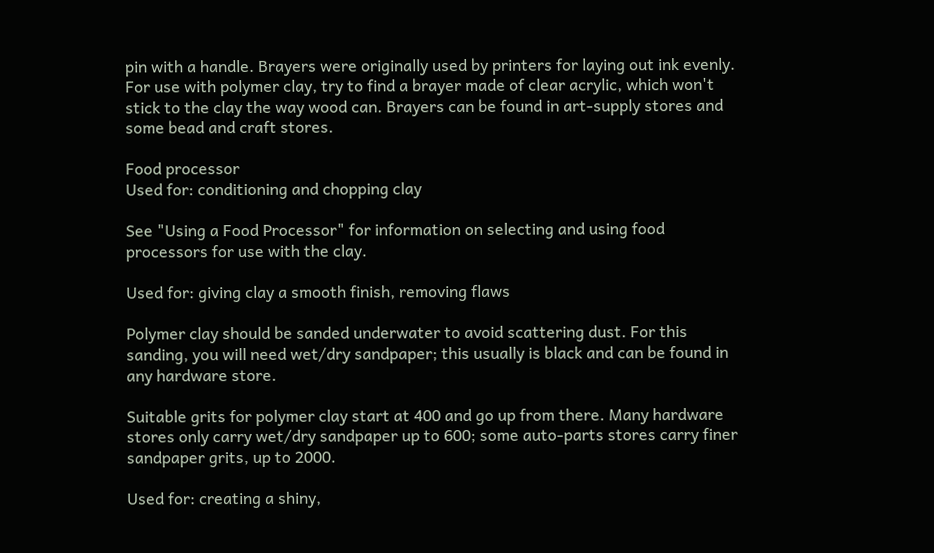pin with a handle. Brayers were originally used by printers for laying out ink evenly. For use with polymer clay, try to find a brayer made of clear acrylic, which won't stick to the clay the way wood can. Brayers can be found in art-supply stores and some bead and craft stores.

Food processor
Used for: conditioning and chopping clay

See "Using a Food Processor" for information on selecting and using food processors for use with the clay.

Used for: giving clay a smooth finish, removing flaws

Polymer clay should be sanded underwater to avoid scattering dust. For this sanding, you will need wet/dry sandpaper; this usually is black and can be found in any hardware store.

Suitable grits for polymer clay start at 400 and go up from there. Many hardware stores only carry wet/dry sandpaper up to 600; some auto-parts stores carry finer sandpaper grits, up to 2000.

Used for: creating a shiny,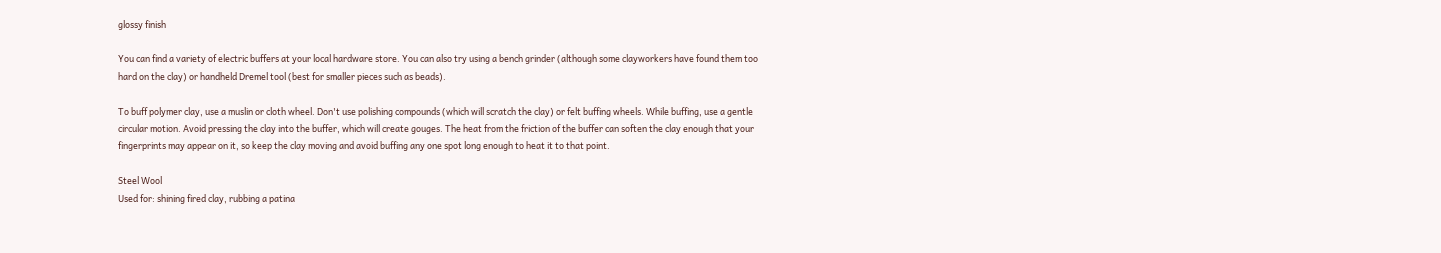glossy finish

You can find a variety of electric buffers at your local hardware store. You can also try using a bench grinder (although some clayworkers have found them too hard on the clay) or handheld Dremel tool (best for smaller pieces such as beads).

To buff polymer clay, use a muslin or cloth wheel. Don't use polishing compounds (which will scratch the clay) or felt buffing wheels. While buffing, use a gentle circular motion. Avoid pressing the clay into the buffer, which will create gouges. The heat from the friction of the buffer can soften the clay enough that your fingerprints may appear on it, so keep the clay moving and avoid buffing any one spot long enough to heat it to that point.

Steel Wool
Used for: shining fired clay, rubbing a patina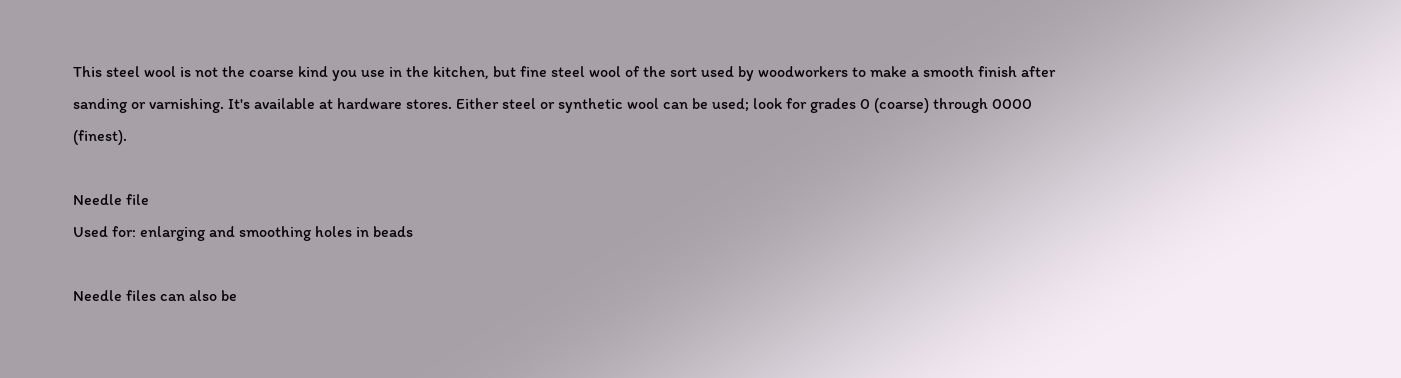This steel wool is not the coarse kind you use in the kitchen, but fine steel wool of the sort used by woodworkers to make a smooth finish after sanding or varnishing. It's available at hardware stores. Either steel or synthetic wool can be used; look for grades 0 (coarse) through 0000 (finest).

Needle file
Used for: enlarging and smoothing holes in beads

Needle files can also be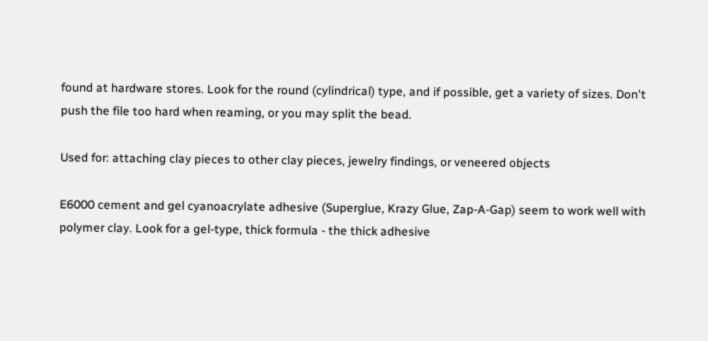found at hardware stores. Look for the round (cylindrical) type, and if possible, get a variety of sizes. Don't push the file too hard when reaming, or you may split the bead.

Used for: attaching clay pieces to other clay pieces, jewelry findings, or veneered objects

E6000 cement and gel cyanoacrylate adhesive (Superglue, Krazy Glue, Zap-A-Gap) seem to work well with polymer clay. Look for a gel-type, thick formula - the thick adhesive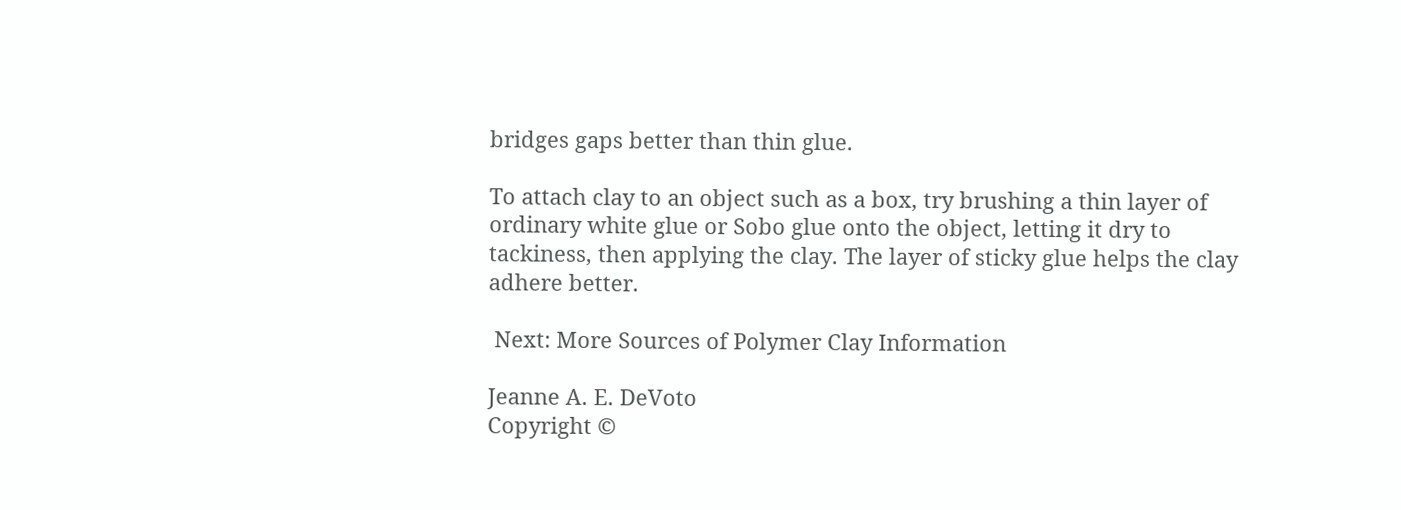bridges gaps better than thin glue.

To attach clay to an object such as a box, try brushing a thin layer of ordinary white glue or Sobo glue onto the object, letting it dry to tackiness, then applying the clay. The layer of sticky glue helps the clay adhere better.

 Next: More Sources of Polymer Clay Information

Jeanne A. E. DeVoto
Copyright ©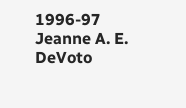1996-97 Jeanne A. E. DeVoto